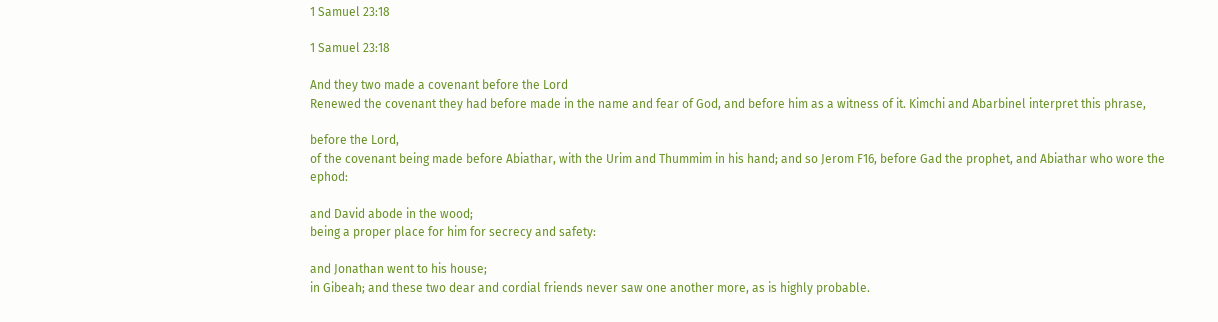1 Samuel 23:18

1 Samuel 23:18

And they two made a covenant before the Lord
Renewed the covenant they had before made in the name and fear of God, and before him as a witness of it. Kimchi and Abarbinel interpret this phrase,

before the Lord,
of the covenant being made before Abiathar, with the Urim and Thummim in his hand; and so Jerom F16, before Gad the prophet, and Abiathar who wore the ephod:

and David abode in the wood;
being a proper place for him for secrecy and safety:

and Jonathan went to his house;
in Gibeah; and these two dear and cordial friends never saw one another more, as is highly probable.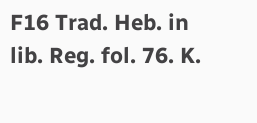F16 Trad. Heb. in lib. Reg. fol. 76. K.